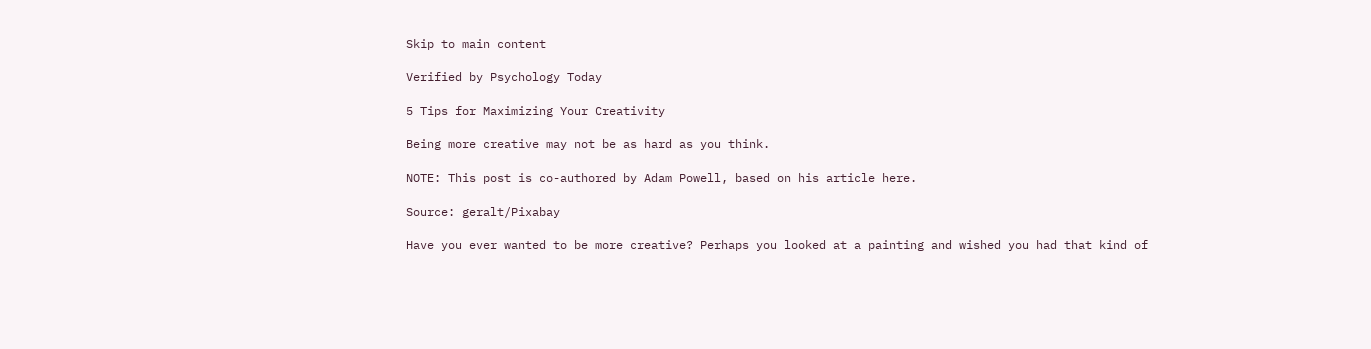Skip to main content

Verified by Psychology Today

5 Tips for Maximizing Your Creativity

Being more creative may not be as hard as you think.

NOTE: This post is co-authored by Adam Powell, based on his article here.

Source: geralt/Pixabay

Have you ever wanted to be more creative? Perhaps you looked at a painting and wished you had that kind of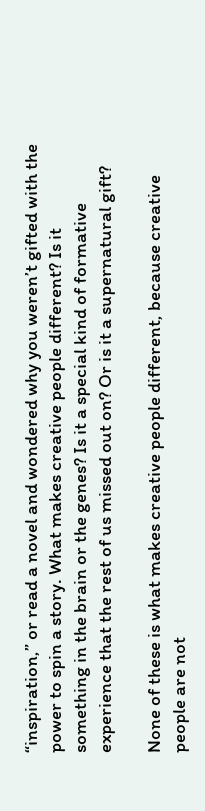“inspiration,” or read a novel and wondered why you weren’t gifted with the power to spin a story. What makes creative people different? Is it something in the brain or the genes? Is it a special kind of formative experience that the rest of us missed out on? Or is it a supernatural gift?

None of these is what makes creative people different, because creative people are not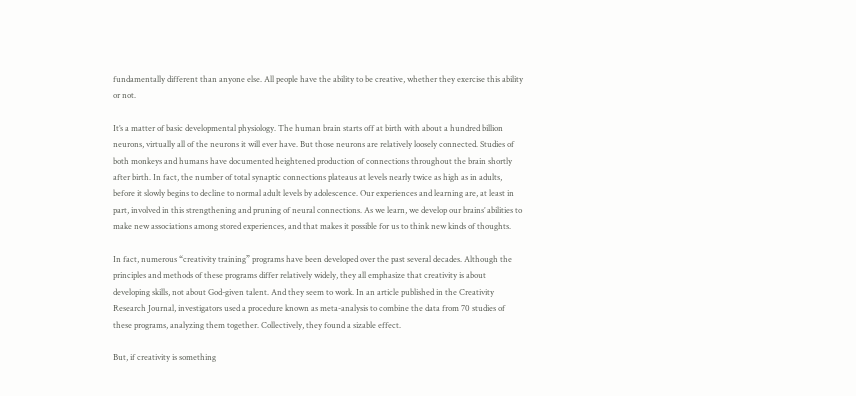fundamentally different than anyone else. All people have the ability to be creative, whether they exercise this ability or not.

It’s a matter of basic developmental physiology. The human brain starts off at birth with about a hundred billion neurons, virtually all of the neurons it will ever have. But those neurons are relatively loosely connected. Studies of both monkeys and humans have documented heightened production of connections throughout the brain shortly after birth. In fact, the number of total synaptic connections plateaus at levels nearly twice as high as in adults, before it slowly begins to decline to normal adult levels by adolescence. Our experiences and learning are, at least in part, involved in this strengthening and pruning of neural connections. As we learn, we develop our brains’ abilities to make new associations among stored experiences, and that makes it possible for us to think new kinds of thoughts.

In fact, numerous “creativity training” programs have been developed over the past several decades. Although the principles and methods of these programs differ relatively widely, they all emphasize that creativity is about developing skills, not about God-given talent. And they seem to work. In an article published in the Creativity Research Journal, investigators used a procedure known as meta-analysis to combine the data from 70 studies of these programs, analyzing them together. Collectively, they found a sizable effect.

But, if creativity is something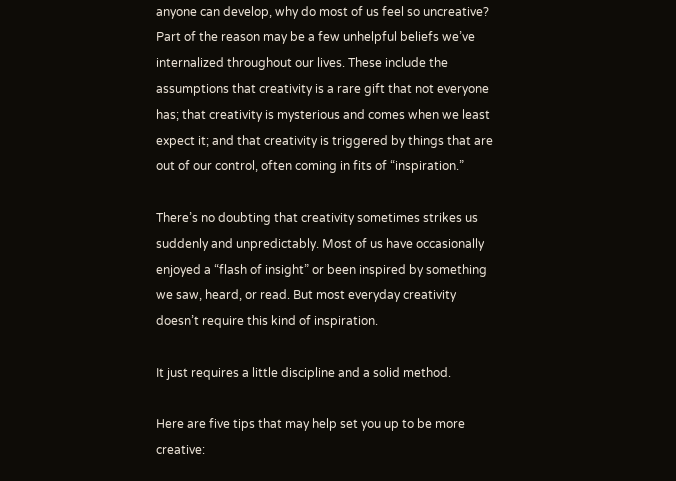anyone can develop, why do most of us feel so uncreative? Part of the reason may be a few unhelpful beliefs we’ve internalized throughout our lives. These include the assumptions that creativity is a rare gift that not everyone has; that creativity is mysterious and comes when we least expect it; and that creativity is triggered by things that are out of our control, often coming in fits of “inspiration.”

There’s no doubting that creativity sometimes strikes us suddenly and unpredictably. Most of us have occasionally enjoyed a “flash of insight” or been inspired by something we saw, heard, or read. But most everyday creativity doesn’t require this kind of inspiration.

It just requires a little discipline and a solid method.

Here are five tips that may help set you up to be more creative: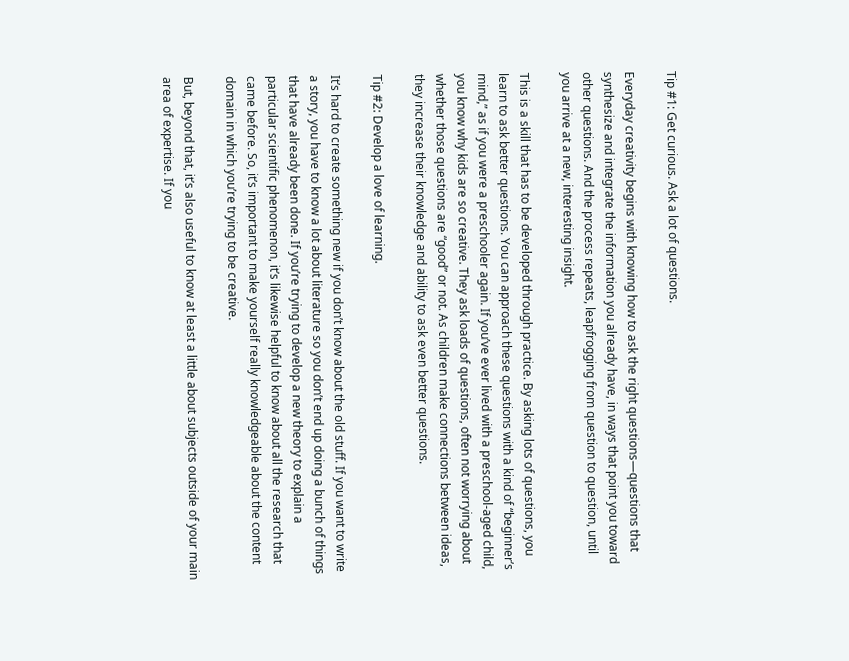Tip #1: Get curious. Ask a lot of questions.

Everyday creativity begins with knowing how to ask the right questions—questions that synthesize and integrate the information you already have, in ways that point you toward other questions. And the process repeats, leapfrogging from question to question, until you arrive at a new, interesting insight.

This is a skill that has to be developed through practice. By asking lots of questions, you learn to ask better questions. You can approach these questions with a kind of “beginner’s mind,” as if you were a preschooler again. If you’ve ever lived with a preschool-aged child, you know why kids are so creative. They ask loads of questions, often not worrying about whether those questions are “good” or not. As children make connections between ideas, they increase their knowledge and ability to ask even better questions.

Tip #2: Develop a love of learning.

It’s hard to create something new if you don’t know about the old stuff. If you want to write a story, you have to know a lot about literature so you don’t end up doing a bunch of things that have already been done. If you’re trying to develop a new theory to explain a particular scientific phenomenon, it’s likewise helpful to know about all the research that came before. So, it’s important to make yourself really knowledgeable about the content domain in which you’re trying to be creative.

But, beyond that, it’s also useful to know at least a little about subjects outside of your main area of expertise. If you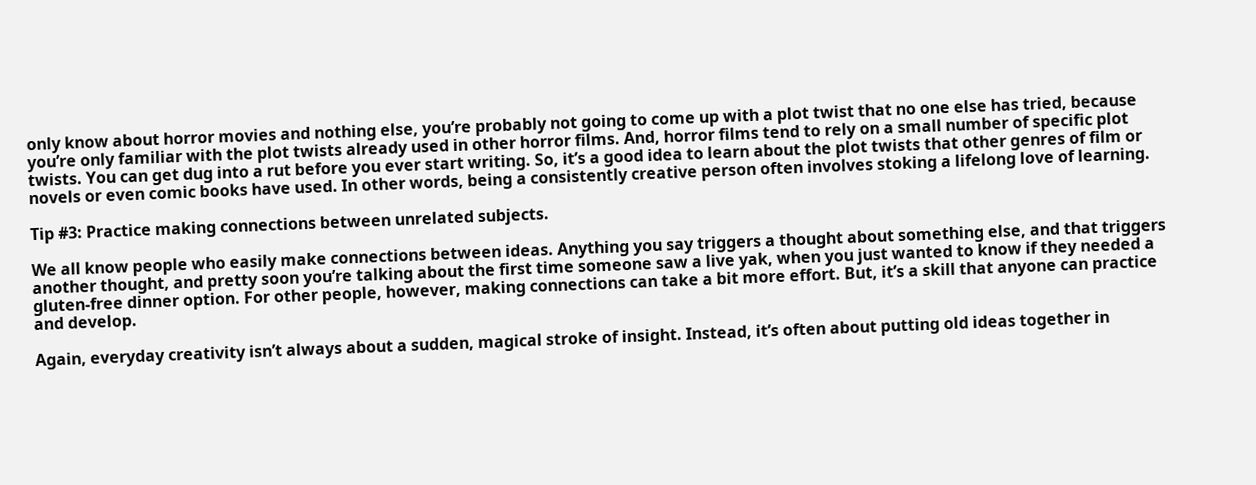only know about horror movies and nothing else, you’re probably not going to come up with a plot twist that no one else has tried, because you’re only familiar with the plot twists already used in other horror films. And, horror films tend to rely on a small number of specific plot twists. You can get dug into a rut before you ever start writing. So, it’s a good idea to learn about the plot twists that other genres of film or novels or even comic books have used. In other words, being a consistently creative person often involves stoking a lifelong love of learning.

Tip #3: Practice making connections between unrelated subjects.

We all know people who easily make connections between ideas. Anything you say triggers a thought about something else, and that triggers another thought, and pretty soon you’re talking about the first time someone saw a live yak, when you just wanted to know if they needed a gluten-free dinner option. For other people, however, making connections can take a bit more effort. But, it’s a skill that anyone can practice and develop.

Again, everyday creativity isn’t always about a sudden, magical stroke of insight. Instead, it’s often about putting old ideas together in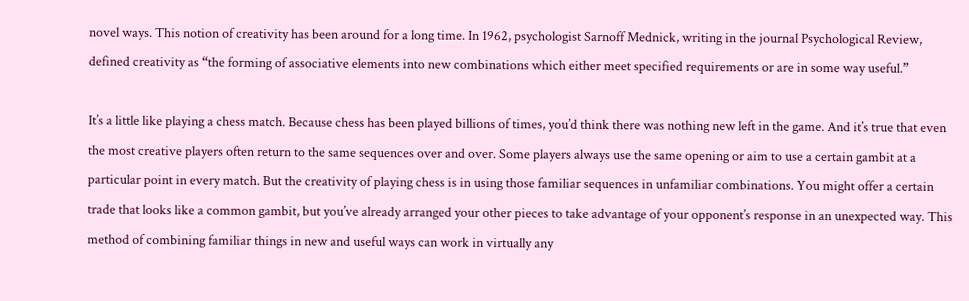novel ways. This notion of creativity has been around for a long time. In 1962, psychologist Sarnoff Mednick, writing in the journal Psychological Review, defined creativity as “the forming of associative elements into new combinations which either meet specified requirements or are in some way useful.”

It’s a little like playing a chess match. Because chess has been played billions of times, you’d think there was nothing new left in the game. And it’s true that even the most creative players often return to the same sequences over and over. Some players always use the same opening or aim to use a certain gambit at a particular point in every match. But the creativity of playing chess is in using those familiar sequences in unfamiliar combinations. You might offer a certain trade that looks like a common gambit, but you’ve already arranged your other pieces to take advantage of your opponent’s response in an unexpected way. This method of combining familiar things in new and useful ways can work in virtually any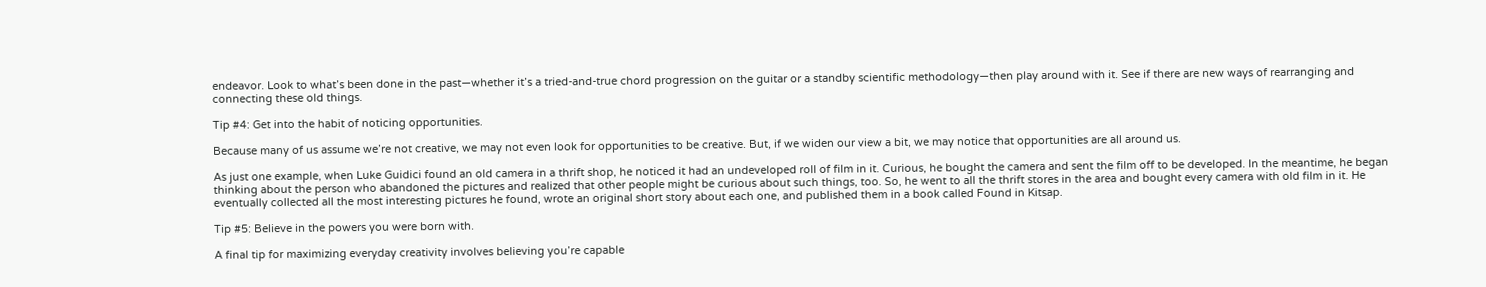endeavor. Look to what’s been done in the past—whether it’s a tried-and-true chord progression on the guitar or a standby scientific methodology—then play around with it. See if there are new ways of rearranging and connecting these old things.

Tip #4: Get into the habit of noticing opportunities.

Because many of us assume we’re not creative, we may not even look for opportunities to be creative. But, if we widen our view a bit, we may notice that opportunities are all around us.

As just one example, when Luke Guidici found an old camera in a thrift shop, he noticed it had an undeveloped roll of film in it. Curious, he bought the camera and sent the film off to be developed. In the meantime, he began thinking about the person who abandoned the pictures and realized that other people might be curious about such things, too. So, he went to all the thrift stores in the area and bought every camera with old film in it. He eventually collected all the most interesting pictures he found, wrote an original short story about each one, and published them in a book called Found in Kitsap.

Tip #5: Believe in the powers you were born with.

A final tip for maximizing everyday creativity involves believing you’re capable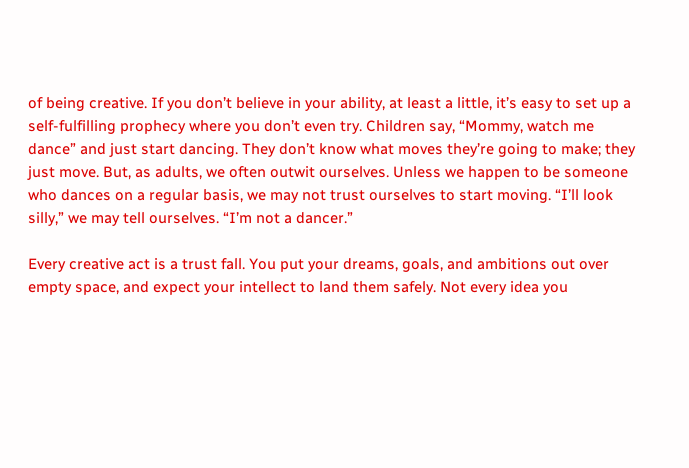of being creative. If you don’t believe in your ability, at least a little, it’s easy to set up a self-fulfilling prophecy where you don’t even try. Children say, “Mommy, watch me dance” and just start dancing. They don’t know what moves they’re going to make; they just move. But, as adults, we often outwit ourselves. Unless we happen to be someone who dances on a regular basis, we may not trust ourselves to start moving. “I’ll look silly,” we may tell ourselves. “I’m not a dancer.”

Every creative act is a trust fall. You put your dreams, goals, and ambitions out over empty space, and expect your intellect to land them safely. Not every idea you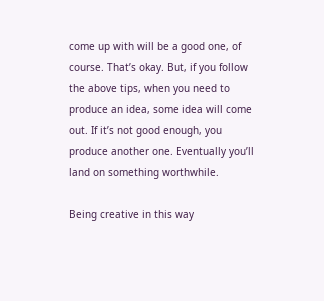come up with will be a good one, of course. That’s okay. But, if you follow the above tips, when you need to produce an idea, some idea will come out. If it’s not good enough, you produce another one. Eventually you’ll land on something worthwhile.

Being creative in this way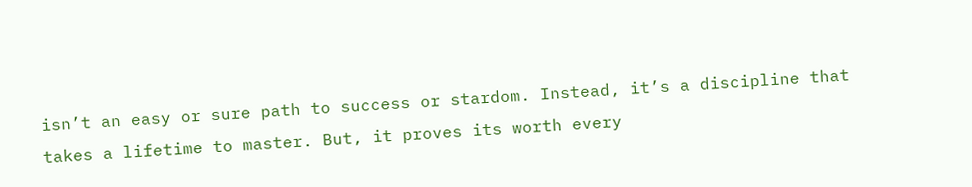isn’t an easy or sure path to success or stardom. Instead, it’s a discipline that takes a lifetime to master. But, it proves its worth every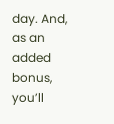day. And, as an added bonus, you’ll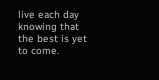live each day knowing that the best is yet to come.